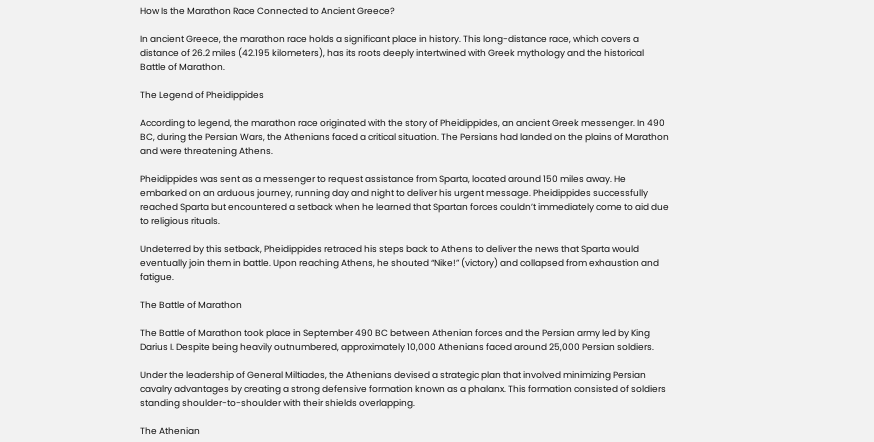How Is the Marathon Race Connected to Ancient Greece?

In ancient Greece, the marathon race holds a significant place in history. This long-distance race, which covers a distance of 26.2 miles (42.195 kilometers), has its roots deeply intertwined with Greek mythology and the historical Battle of Marathon.

The Legend of Pheidippides

According to legend, the marathon race originated with the story of Pheidippides, an ancient Greek messenger. In 490 BC, during the Persian Wars, the Athenians faced a critical situation. The Persians had landed on the plains of Marathon and were threatening Athens.

Pheidippides was sent as a messenger to request assistance from Sparta, located around 150 miles away. He embarked on an arduous journey, running day and night to deliver his urgent message. Pheidippides successfully reached Sparta but encountered a setback when he learned that Spartan forces couldn’t immediately come to aid due to religious rituals.

Undeterred by this setback, Pheidippides retraced his steps back to Athens to deliver the news that Sparta would eventually join them in battle. Upon reaching Athens, he shouted “Nike!” (victory) and collapsed from exhaustion and fatigue.

The Battle of Marathon

The Battle of Marathon took place in September 490 BC between Athenian forces and the Persian army led by King Darius I. Despite being heavily outnumbered, approximately 10,000 Athenians faced around 25,000 Persian soldiers.

Under the leadership of General Miltiades, the Athenians devised a strategic plan that involved minimizing Persian cavalry advantages by creating a strong defensive formation known as a phalanx. This formation consisted of soldiers standing shoulder-to-shoulder with their shields overlapping.

The Athenian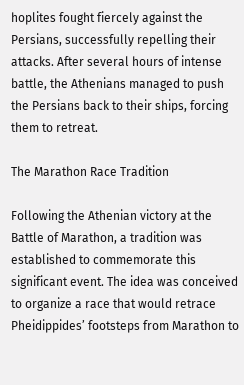hoplites fought fiercely against the Persians, successfully repelling their attacks. After several hours of intense battle, the Athenians managed to push the Persians back to their ships, forcing them to retreat.

The Marathon Race Tradition

Following the Athenian victory at the Battle of Marathon, a tradition was established to commemorate this significant event. The idea was conceived to organize a race that would retrace Pheidippides’ footsteps from Marathon to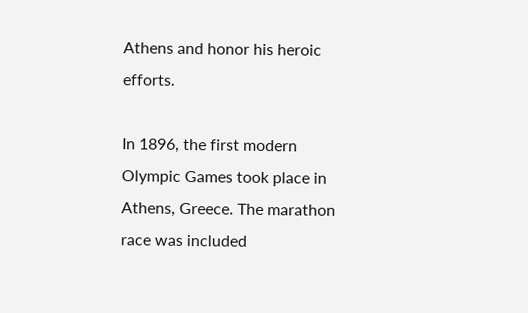Athens and honor his heroic efforts.

In 1896, the first modern Olympic Games took place in Athens, Greece. The marathon race was included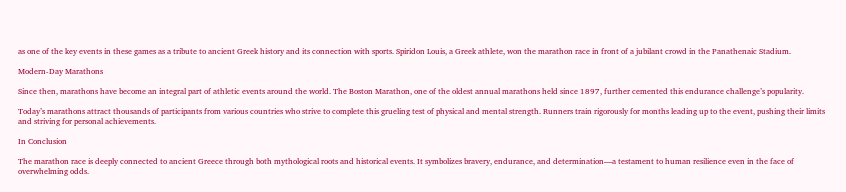as one of the key events in these games as a tribute to ancient Greek history and its connection with sports. Spiridon Louis, a Greek athlete, won the marathon race in front of a jubilant crowd in the Panathenaic Stadium.

Modern-Day Marathons

Since then, marathons have become an integral part of athletic events around the world. The Boston Marathon, one of the oldest annual marathons held since 1897, further cemented this endurance challenge’s popularity.

Today’s marathons attract thousands of participants from various countries who strive to complete this grueling test of physical and mental strength. Runners train rigorously for months leading up to the event, pushing their limits and striving for personal achievements.

In Conclusion

The marathon race is deeply connected to ancient Greece through both mythological roots and historical events. It symbolizes bravery, endurance, and determination—a testament to human resilience even in the face of overwhelming odds.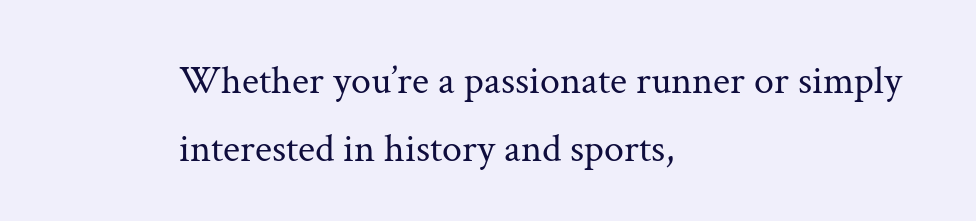Whether you’re a passionate runner or simply interested in history and sports,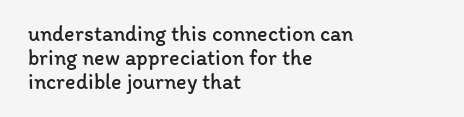understanding this connection can bring new appreciation for the incredible journey that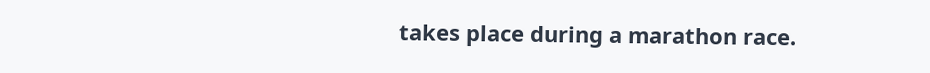takes place during a marathon race.